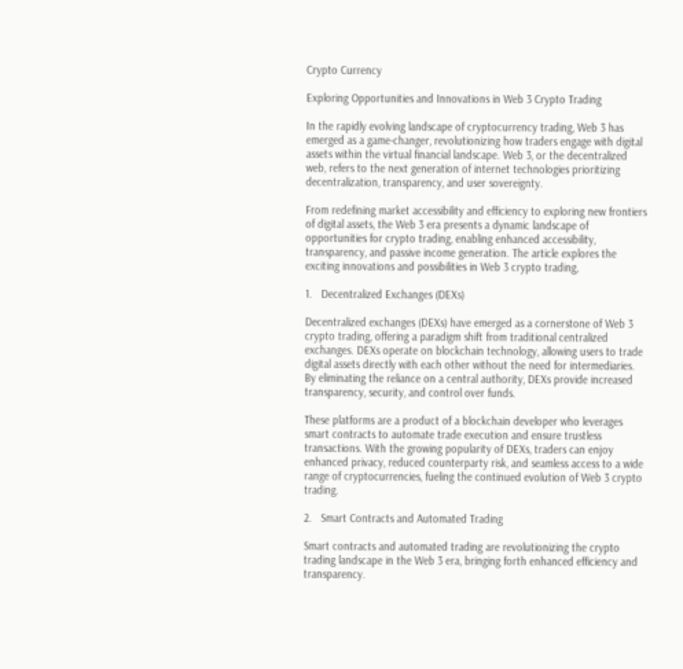Crypto Currency

Exploring Opportunities and Innovations in Web 3 Crypto Trading

In the rapidly evolving landscape of cryptocurrency trading, Web 3 has emerged as a game-changer, revolutionizing how traders engage with digital assets within the virtual financial landscape. Web 3, or the decentralized web, refers to the next generation of internet technologies prioritizing decentralization, transparency, and user sovereignty.

From redefining market accessibility and efficiency to exploring new frontiers of digital assets, the Web 3 era presents a dynamic landscape of opportunities for crypto trading, enabling enhanced accessibility, transparency, and passive income generation. The article explores the exciting innovations and possibilities in Web 3 crypto trading,

1.   Decentralized Exchanges (DEXs)

Decentralized exchanges (DEXs) have emerged as a cornerstone of Web 3 crypto trading, offering a paradigm shift from traditional centralized exchanges. DEXs operate on blockchain technology, allowing users to trade digital assets directly with each other without the need for intermediaries. By eliminating the reliance on a central authority, DEXs provide increased transparency, security, and control over funds.

These platforms are a product of a blockchain developer who leverages smart contracts to automate trade execution and ensure trustless transactions. With the growing popularity of DEXs, traders can enjoy enhanced privacy, reduced counterparty risk, and seamless access to a wide range of cryptocurrencies, fueling the continued evolution of Web 3 crypto trading.

2.   Smart Contracts and Automated Trading

Smart contracts and automated trading are revolutionizing the crypto trading landscape in the Web 3 era, bringing forth enhanced efficiency and transparency.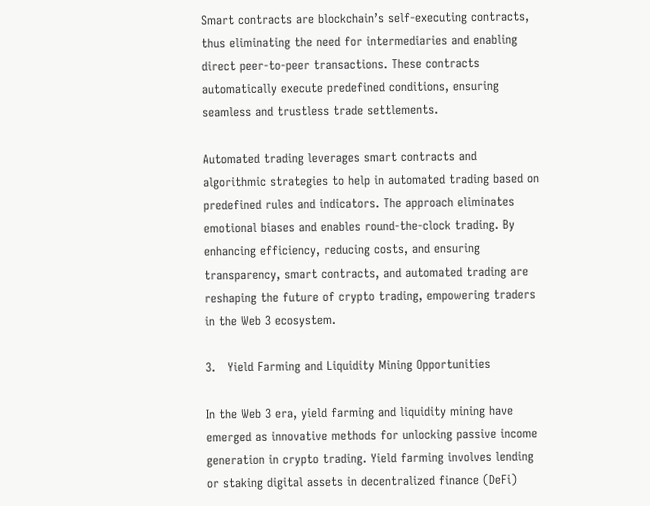Smart contracts are blockchain’s self-executing contracts, thus eliminating the need for intermediaries and enabling direct peer-to-peer transactions. These contracts automatically execute predefined conditions, ensuring seamless and trustless trade settlements.

Automated trading leverages smart contracts and algorithmic strategies to help in automated trading based on predefined rules and indicators. The approach eliminates emotional biases and enables round-the-clock trading. By enhancing efficiency, reducing costs, and ensuring transparency, smart contracts, and automated trading are reshaping the future of crypto trading, empowering traders in the Web 3 ecosystem.

3.   Yield Farming and Liquidity Mining Opportunities

In the Web 3 era, yield farming and liquidity mining have emerged as innovative methods for unlocking passive income generation in crypto trading. Yield farming involves lending or staking digital assets in decentralized finance (DeFi)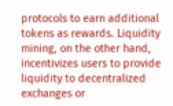protocols to earn additional tokens as rewards. Liquidity mining, on the other hand, incentivizes users to provide liquidity to decentralized exchanges or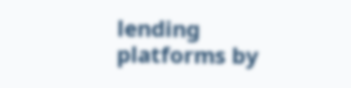lending platforms by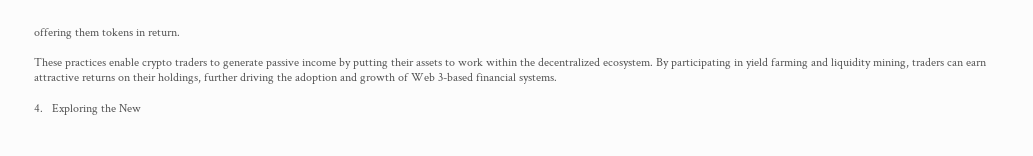offering them tokens in return.

These practices enable crypto traders to generate passive income by putting their assets to work within the decentralized ecosystem. By participating in yield farming and liquidity mining, traders can earn attractive returns on their holdings, further driving the adoption and growth of Web 3-based financial systems.

4.   Exploring the New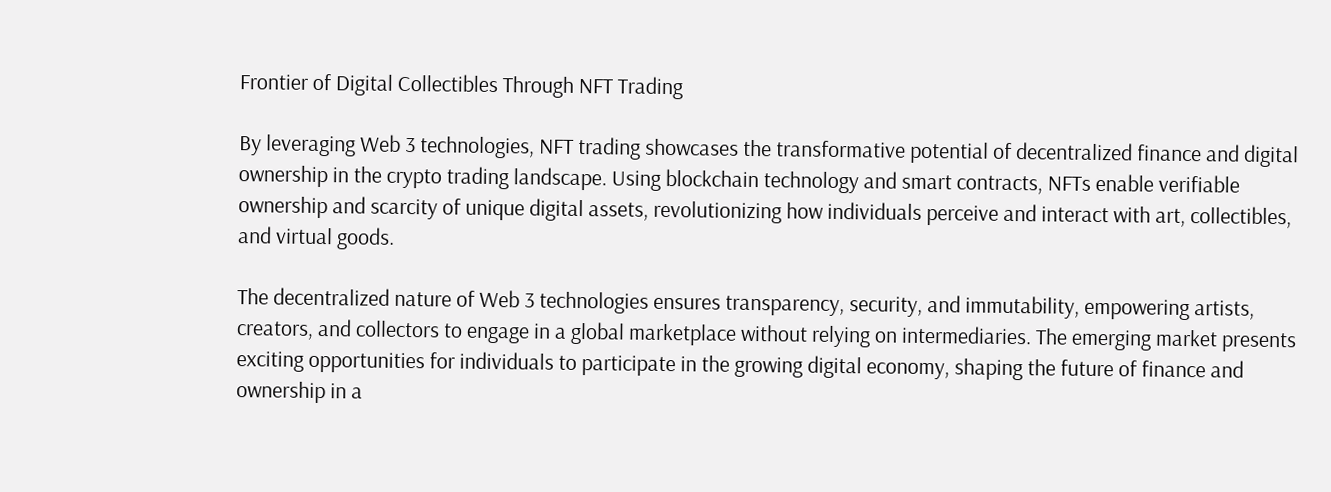Frontier of Digital Collectibles Through NFT Trading

By leveraging Web 3 technologies, NFT trading showcases the transformative potential of decentralized finance and digital ownership in the crypto trading landscape. Using blockchain technology and smart contracts, NFTs enable verifiable ownership and scarcity of unique digital assets, revolutionizing how individuals perceive and interact with art, collectibles, and virtual goods.

The decentralized nature of Web 3 technologies ensures transparency, security, and immutability, empowering artists, creators, and collectors to engage in a global marketplace without relying on intermediaries. The emerging market presents exciting opportunities for individuals to participate in the growing digital economy, shaping the future of finance and ownership in a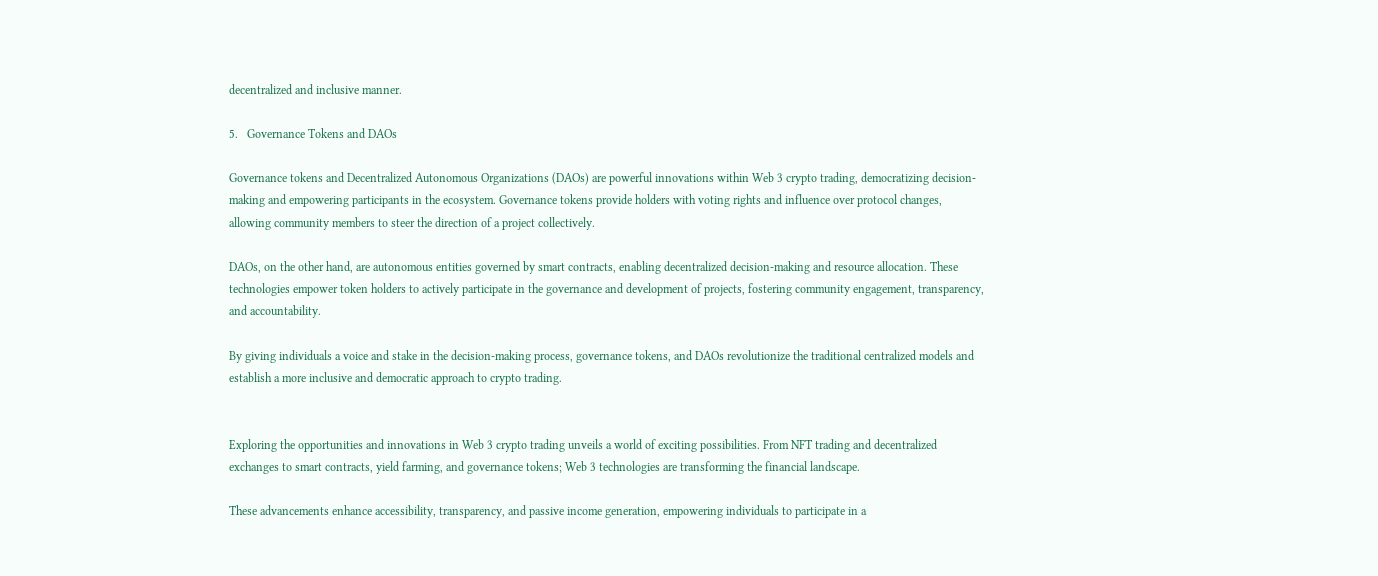decentralized and inclusive manner.

5.   Governance Tokens and DAOs

Governance tokens and Decentralized Autonomous Organizations (DAOs) are powerful innovations within Web 3 crypto trading, democratizing decision-making and empowering participants in the ecosystem. Governance tokens provide holders with voting rights and influence over protocol changes, allowing community members to steer the direction of a project collectively.

DAOs, on the other hand, are autonomous entities governed by smart contracts, enabling decentralized decision-making and resource allocation. These technologies empower token holders to actively participate in the governance and development of projects, fostering community engagement, transparency, and accountability.

By giving individuals a voice and stake in the decision-making process, governance tokens, and DAOs revolutionize the traditional centralized models and establish a more inclusive and democratic approach to crypto trading.


Exploring the opportunities and innovations in Web 3 crypto trading unveils a world of exciting possibilities. From NFT trading and decentralized exchanges to smart contracts, yield farming, and governance tokens; Web 3 technologies are transforming the financial landscape.

These advancements enhance accessibility, transparency, and passive income generation, empowering individuals to participate in a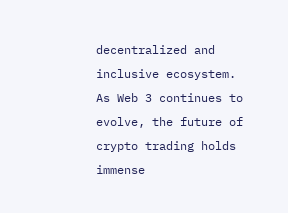decentralized and inclusive ecosystem. As Web 3 continues to evolve, the future of crypto trading holds immense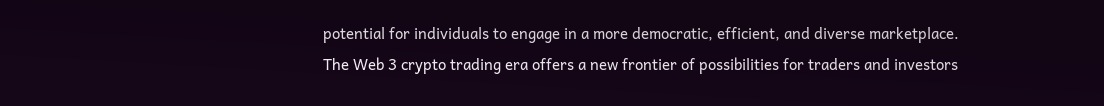potential for individuals to engage in a more democratic, efficient, and diverse marketplace. The Web 3 crypto trading era offers a new frontier of possibilities for traders and investors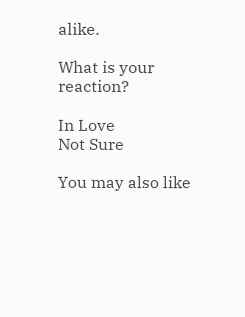alike.

What is your reaction?

In Love
Not Sure

You may also like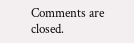Comments are closed.